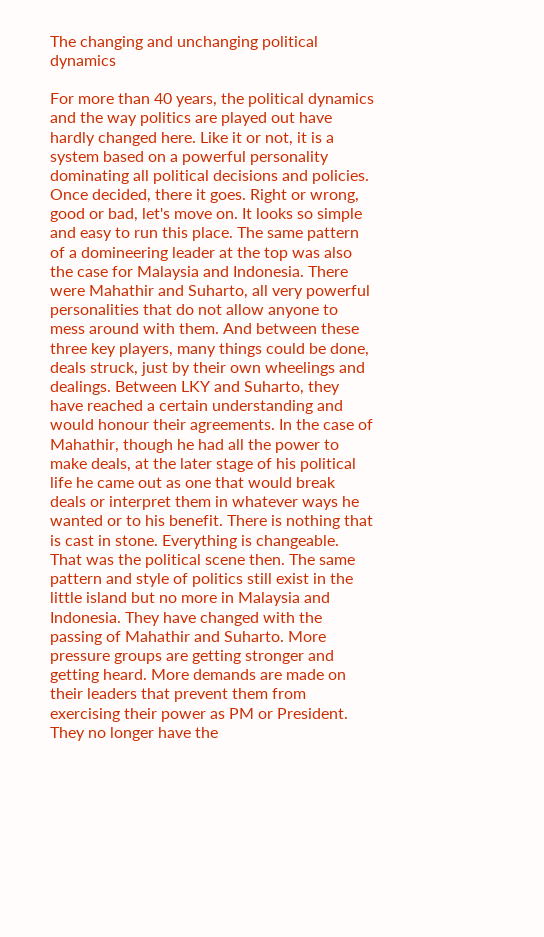The changing and unchanging political dynamics

For more than 40 years, the political dynamics and the way politics are played out have hardly changed here. Like it or not, it is a system based on a powerful personality dominating all political decisions and policies. Once decided, there it goes. Right or wrong, good or bad, let's move on. It looks so simple and easy to run this place. The same pattern of a domineering leader at the top was also the case for Malaysia and Indonesia. There were Mahathir and Suharto, all very powerful personalities that do not allow anyone to mess around with them. And between these three key players, many things could be done, deals struck, just by their own wheelings and dealings. Between LKY and Suharto, they have reached a certain understanding and would honour their agreements. In the case of Mahathir, though he had all the power to make deals, at the later stage of his political life he came out as one that would break deals or interpret them in whatever ways he wanted or to his benefit. There is nothing that is cast in stone. Everything is changeable. That was the political scene then. The same pattern and style of politics still exist in the little island but no more in Malaysia and Indonesia. They have changed with the passing of Mahathir and Suharto. More pressure groups are getting stronger and getting heard. More demands are made on their leaders that prevent them from exercising their power as PM or President. They no longer have the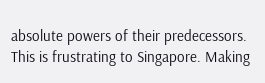absolute powers of their predecessors. This is frustrating to Singapore. Making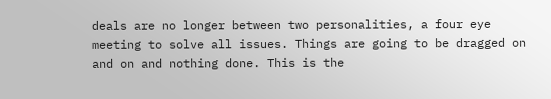deals are no longer between two personalities, a four eye meeting to solve all issues. Things are going to be dragged on and on and nothing done. This is the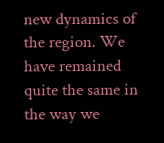new dynamics of the region. We have remained quite the same in the way we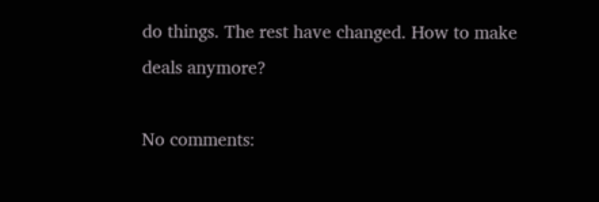do things. The rest have changed. How to make deals anymore?

No comments: